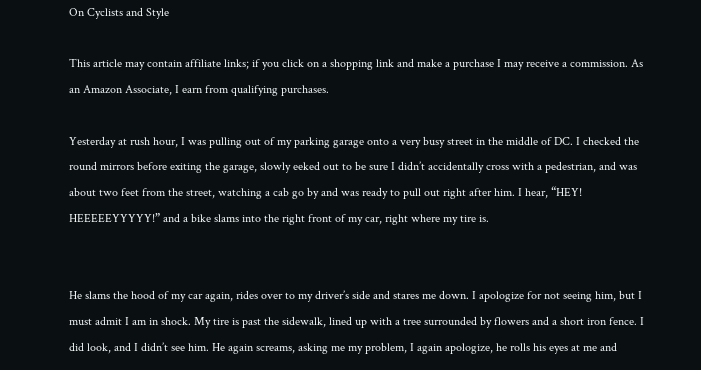On Cyclists and Style

This article may contain affiliate links; if you click on a shopping link and make a purchase I may receive a commission. As an Amazon Associate, I earn from qualifying purchases.

Yesterday at rush hour, I was pulling out of my parking garage onto a very busy street in the middle of DC. I checked the round mirrors before exiting the garage, slowly eeked out to be sure I didn’t accidentally cross with a pedestrian, and was about two feet from the street, watching a cab go by and was ready to pull out right after him. I hear, “HEY! HEEEEEYYYYY!” and a bike slams into the right front of my car, right where my tire is.


He slams the hood of my car again, rides over to my driver’s side and stares me down. I apologize for not seeing him, but I must admit I am in shock. My tire is past the sidewalk, lined up with a tree surrounded by flowers and a short iron fence. I did look, and I didn’t see him. He again screams, asking me my problem, I again apologize, he rolls his eyes at me and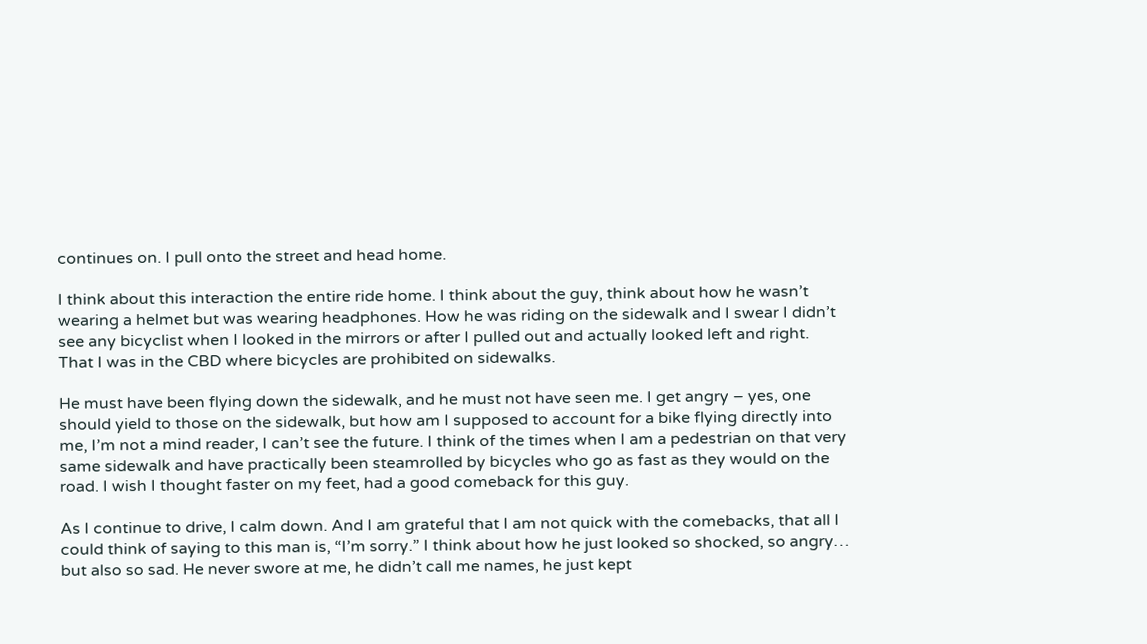continues on. I pull onto the street and head home.

I think about this interaction the entire ride home. I think about the guy, think about how he wasn’t wearing a helmet but was wearing headphones. How he was riding on the sidewalk and I swear I didn’t see any bicyclist when I looked in the mirrors or after I pulled out and actually looked left and right. That I was in the CBD where bicycles are prohibited on sidewalks.

He must have been flying down the sidewalk, and he must not have seen me. I get angry – yes, one should yield to those on the sidewalk, but how am I supposed to account for a bike flying directly into me, I’m not a mind reader, I can’t see the future. I think of the times when I am a pedestrian on that very same sidewalk and have practically been steamrolled by bicycles who go as fast as they would on the road. I wish I thought faster on my feet, had a good comeback for this guy.

As I continue to drive, I calm down. And I am grateful that I am not quick with the comebacks, that all I could think of saying to this man is, “I’m sorry.” I think about how he just looked so shocked, so angry… but also so sad. He never swore at me, he didn’t call me names, he just kept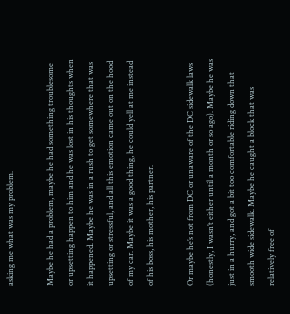asking me what was my problem.

Maybe he had a problem, maybe he had something troublesome or upsetting happen to him and he was lost in his thoughts when it happened. Maybe he was in a rush to get somewhere that was upsetting or stressful, and all this emotion came out on the hood of my car. Maybe it was a good thing, he could yell at me instead of his boss, his mother, his partner.

Or maybe he’s not from DC or unaware of the DC sidewalk laws (honestly, I wasn’t either until a month or so ago). Maybe he was just in a hurry, and got a bit too comfortable riding down that smooth wide sidewalk. Maybe he caught a block that was relatively free of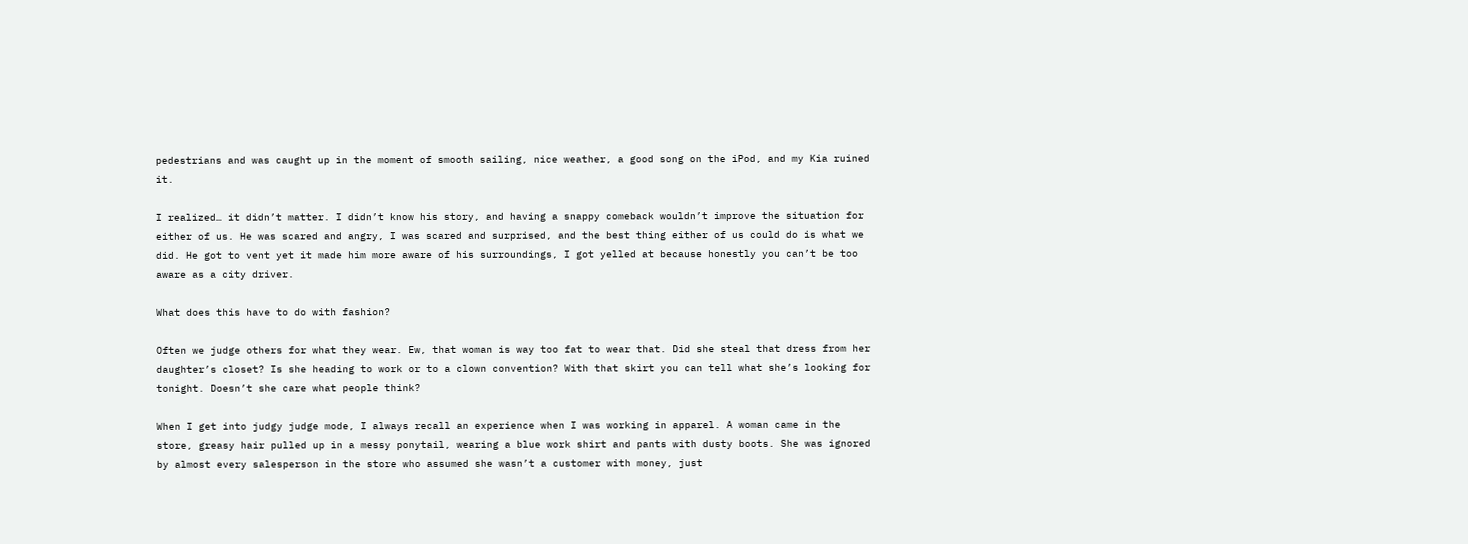pedestrians and was caught up in the moment of smooth sailing, nice weather, a good song on the iPod, and my Kia ruined it.

I realized… it didn’t matter. I didn’t know his story, and having a snappy comeback wouldn’t improve the situation for either of us. He was scared and angry, I was scared and surprised, and the best thing either of us could do is what we did. He got to vent yet it made him more aware of his surroundings, I got yelled at because honestly you can’t be too aware as a city driver.

What does this have to do with fashion?

Often we judge others for what they wear. Ew, that woman is way too fat to wear that. Did she steal that dress from her daughter’s closet? Is she heading to work or to a clown convention? With that skirt you can tell what she’s looking for tonight. Doesn’t she care what people think?

When I get into judgy judge mode, I always recall an experience when I was working in apparel. A woman came in the store, greasy hair pulled up in a messy ponytail, wearing a blue work shirt and pants with dusty boots. She was ignored by almost every salesperson in the store who assumed she wasn’t a customer with money, just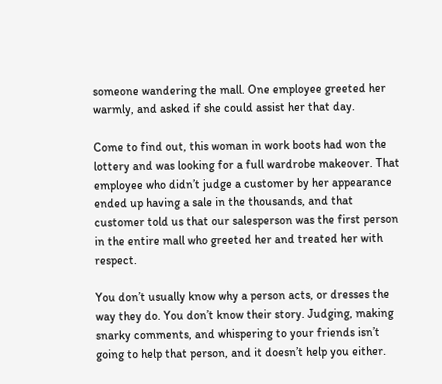someone wandering the mall. One employee greeted her warmly, and asked if she could assist her that day.

Come to find out, this woman in work boots had won the lottery and was looking for a full wardrobe makeover. That employee who didn’t judge a customer by her appearance ended up having a sale in the thousands, and that customer told us that our salesperson was the first person in the entire mall who greeted her and treated her with respect.

You don’t usually know why a person acts, or dresses the way they do. You don’t know their story. Judging, making snarky comments, and whispering to your friends isn’t going to help that person, and it doesn’t help you either.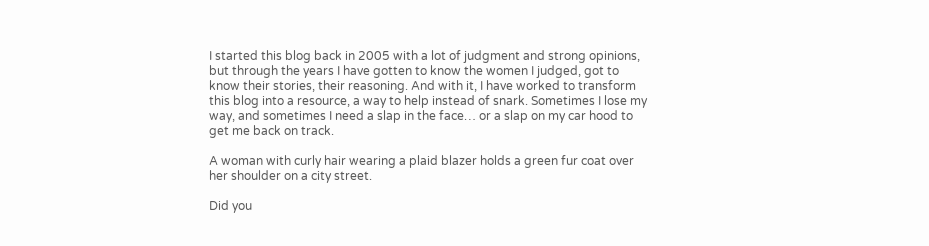I started this blog back in 2005 with a lot of judgment and strong opinions, but through the years I have gotten to know the women I judged, got to know their stories, their reasoning. And with it, I have worked to transform this blog into a resource, a way to help instead of snark. Sometimes I lose my way, and sometimes I need a slap in the face… or a slap on my car hood to get me back on track.

A woman with curly hair wearing a plaid blazer holds a green fur coat over her shoulder on a city street.

Did you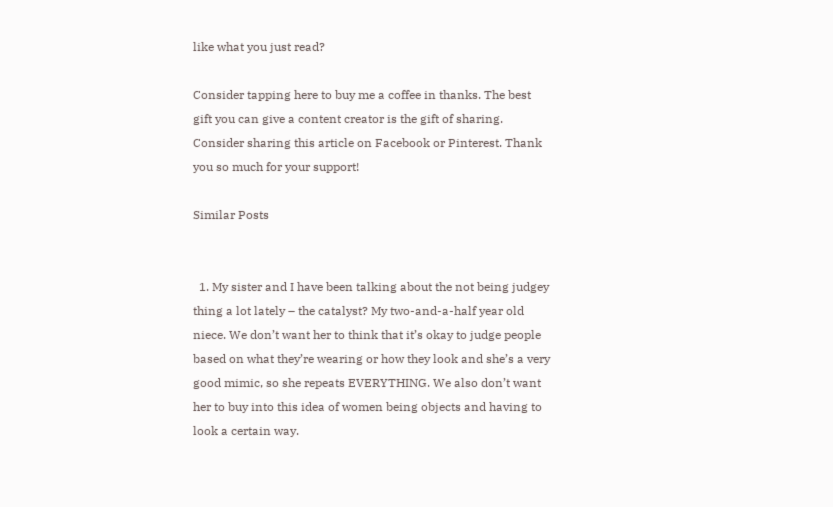like what you just read?

Consider tapping here to buy me a coffee in thanks. The best gift you can give a content creator is the gift of sharing. Consider sharing this article on Facebook or Pinterest. Thank you so much for your support!

Similar Posts


  1. My sister and I have been talking about the not being judgey thing a lot lately – the catalyst? My two-and-a-half year old niece. We don’t want her to think that it’s okay to judge people based on what they’re wearing or how they look and she’s a very good mimic, so she repeats EVERYTHING. We also don’t want her to buy into this idea of women being objects and having to look a certain way.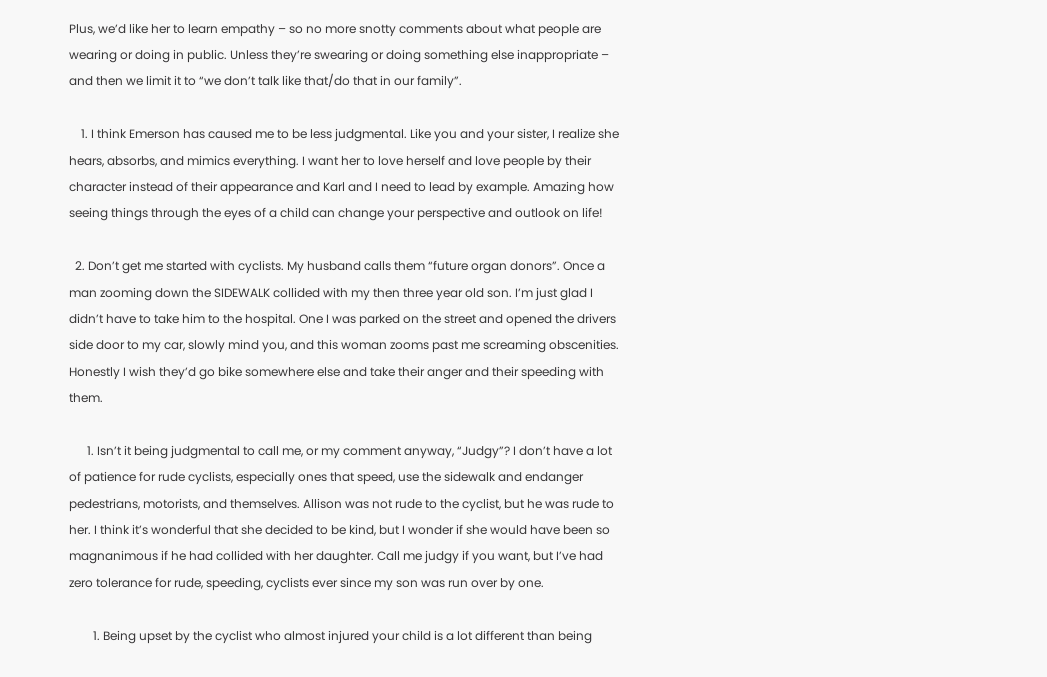Plus, we’d like her to learn empathy – so no more snotty comments about what people are wearing or doing in public. Unless they’re swearing or doing something else inappropriate – and then we limit it to “we don’t talk like that/do that in our family”.

    1. I think Emerson has caused me to be less judgmental. Like you and your sister, I realize she hears, absorbs, and mimics everything. I want her to love herself and love people by their character instead of their appearance and Karl and I need to lead by example. Amazing how seeing things through the eyes of a child can change your perspective and outlook on life!

  2. Don’t get me started with cyclists. My husband calls them “future organ donors”. Once a man zooming down the SIDEWALK collided with my then three year old son. I’m just glad I didn’t have to take him to the hospital. One I was parked on the street and opened the drivers side door to my car, slowly mind you, and this woman zooms past me screaming obscenities. Honestly I wish they’d go bike somewhere else and take their anger and their speeding with them.

      1. Isn’t it being judgmental to call me, or my comment anyway, “Judgy”? I don’t have a lot of patience for rude cyclists, especially ones that speed, use the sidewalk and endanger pedestrians, motorists, and themselves. Allison was not rude to the cyclist, but he was rude to her. I think it’s wonderful that she decided to be kind, but I wonder if she would have been so magnanimous if he had collided with her daughter. Call me judgy if you want, but I’ve had zero tolerance for rude, speeding, cyclists ever since my son was run over by one.

        1. Being upset by the cyclist who almost injured your child is a lot different than being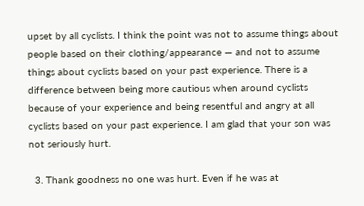upset by all cyclists. I think the point was not to assume things about people based on their clothing/appearance — and not to assume things about cyclists based on your past experience. There is a difference between being more cautious when around cyclists because of your experience and being resentful and angry at all cyclists based on your past experience. I am glad that your son was not seriously hurt.

  3. Thank goodness no one was hurt. Even if he was at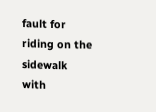fault for riding on the sidewalk with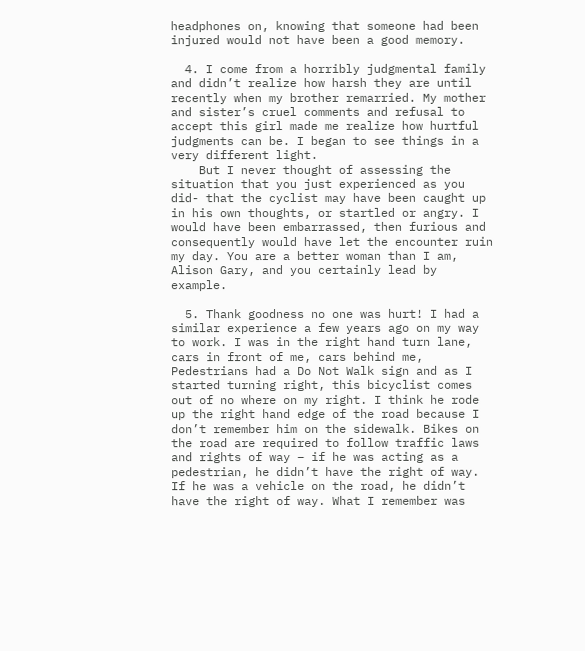headphones on, knowing that someone had been injured would not have been a good memory.

  4. I come from a horribly judgmental family and didn’t realize how harsh they are until recently when my brother remarried. My mother and sister’s cruel comments and refusal to accept this girl made me realize how hurtful judgments can be. I began to see things in a very different light.
    But I never thought of assessing the situation that you just experienced as you did- that the cyclist may have been caught up in his own thoughts, or startled or angry. I would have been embarrassed, then furious and consequently would have let the encounter ruin my day. You are a better woman than I am, Alison Gary, and you certainly lead by example.

  5. Thank goodness no one was hurt! I had a similar experience a few years ago on my way to work. I was in the right hand turn lane, cars in front of me, cars behind me, Pedestrians had a Do Not Walk sign and as I started turning right, this bicyclist comes out of no where on my right. I think he rode up the right hand edge of the road because I don’t remember him on the sidewalk. Bikes on the road are required to follow traffic laws and rights of way – if he was acting as a pedestrian, he didn’t have the right of way. If he was a vehicle on the road, he didn’t have the right of way. What I remember was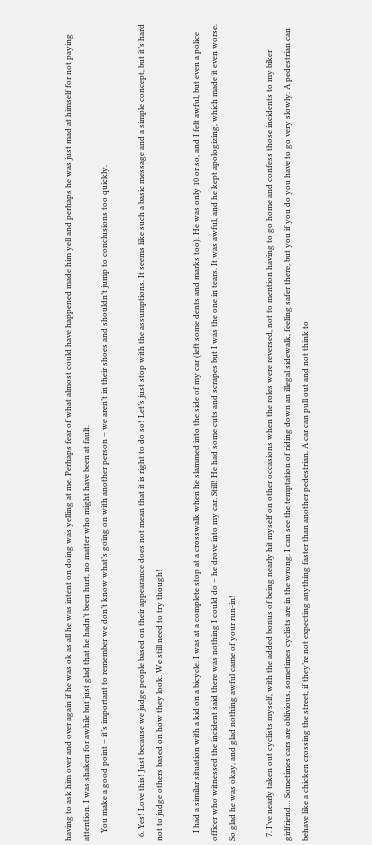having to ask him over and over again if he was ok as all he was intent on doing was yelling at me. Perhaps fear of what almost could have happened made him yell and perhaps he was just mad at himself for not paying attention. I was shaken for awhile but just glad that he hadn’t been hurt, no matter who might have been at fault.
    You make a good point – it’s important to remember we don’t know what’s going on with another person – we aren’t in their shoes and shouldn’t jump to conclusions too quickly.

  6. Yes! Love this! Just because we judge people based on their appearance does not mean that it is right to do so! Let’s just stop with the assumptions. It seems like such a basic message and a simple concept, but it’s hard not to judge others based on how they look. We still need to try though!

    I had a similar situation with a kid on a bicycle. I was at a complete stop at a crosswalk when he slammed into the side of my car (left some dents and marks too). He was only 10 or so, and I felt awful, but even a police officer who witnessed the incident said there was nothing I could do – he drove into my car. Still! He had some cuts and scrapes but I was the one in tears. It was awful, and he kept apologizing, which made it even worse. So glad he was okay, and glad nothing awful came of your run-in!

  7. I’ve nearly taken out cyclists myself, with the added bonus of being nearly hit myself on other occasions when the roles were reversed, not to mention having to go home and confess those incidents to my biker girlfriend… Sometimes cars are oblivious, sometimes cyclists are in the wrong. I can see the temptation of riding down an illegal sidewalk, feeling safer there, but you if you do you have to go very slowly. A pedestrian can behave like a chicken crossing the street, if they’re not expecting anything faster than another pedestrian. A car can pull out and not think to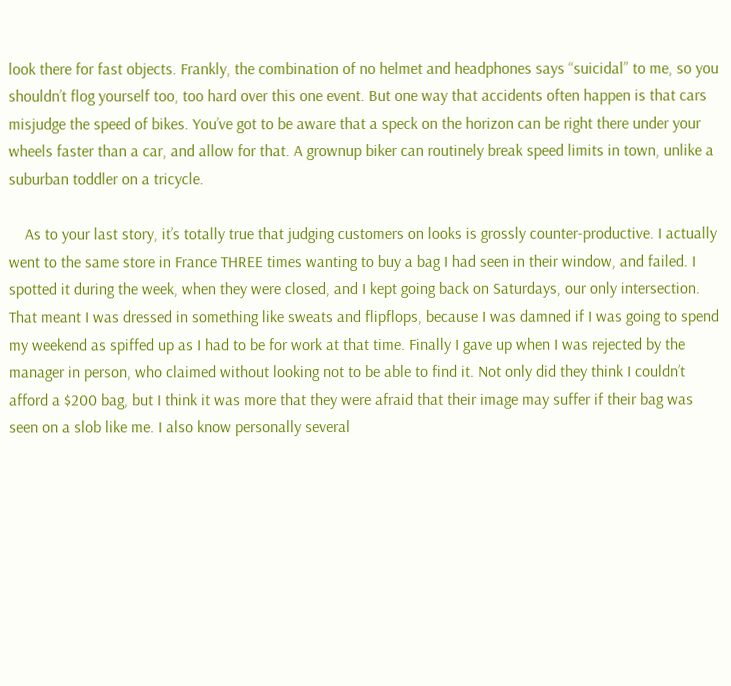look there for fast objects. Frankly, the combination of no helmet and headphones says “suicidal” to me, so you shouldn’t flog yourself too, too hard over this one event. But one way that accidents often happen is that cars misjudge the speed of bikes. You’ve got to be aware that a speck on the horizon can be right there under your wheels faster than a car, and allow for that. A grownup biker can routinely break speed limits in town, unlike a suburban toddler on a tricycle.

    As to your last story, it’s totally true that judging customers on looks is grossly counter-productive. I actually went to the same store in France THREE times wanting to buy a bag I had seen in their window, and failed. I spotted it during the week, when they were closed, and I kept going back on Saturdays, our only intersection. That meant I was dressed in something like sweats and flipflops, because I was damned if I was going to spend my weekend as spiffed up as I had to be for work at that time. Finally I gave up when I was rejected by the manager in person, who claimed without looking not to be able to find it. Not only did they think I couldn’t afford a $200 bag, but I think it was more that they were afraid that their image may suffer if their bag was seen on a slob like me. I also know personally several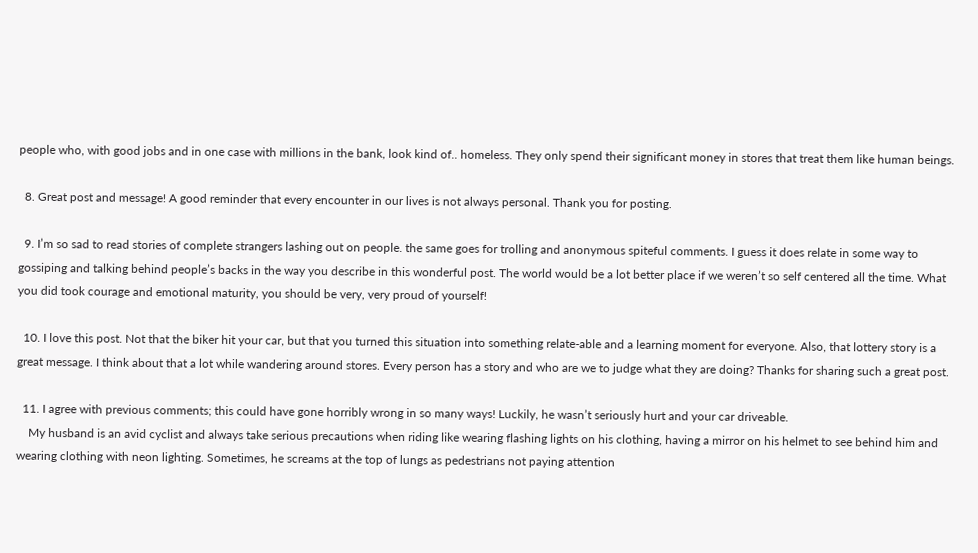people who, with good jobs and in one case with millions in the bank, look kind of.. homeless. They only spend their significant money in stores that treat them like human beings.

  8. Great post and message! A good reminder that every encounter in our lives is not always personal. Thank you for posting.

  9. I’m so sad to read stories of complete strangers lashing out on people. the same goes for trolling and anonymous spiteful comments. I guess it does relate in some way to gossiping and talking behind people’s backs in the way you describe in this wonderful post. The world would be a lot better place if we weren’t so self centered all the time. What you did took courage and emotional maturity, you should be very, very proud of yourself!

  10. I love this post. Not that the biker hit your car, but that you turned this situation into something relate-able and a learning moment for everyone. Also, that lottery story is a great message. I think about that a lot while wandering around stores. Every person has a story and who are we to judge what they are doing? Thanks for sharing such a great post.

  11. I agree with previous comments; this could have gone horribly wrong in so many ways! Luckily, he wasn’t seriously hurt and your car driveable.
    My husband is an avid cyclist and always take serious precautions when riding like wearing flashing lights on his clothing, having a mirror on his helmet to see behind him and wearing clothing with neon lighting. Sometimes, he screams at the top of lungs as pedestrians not paying attention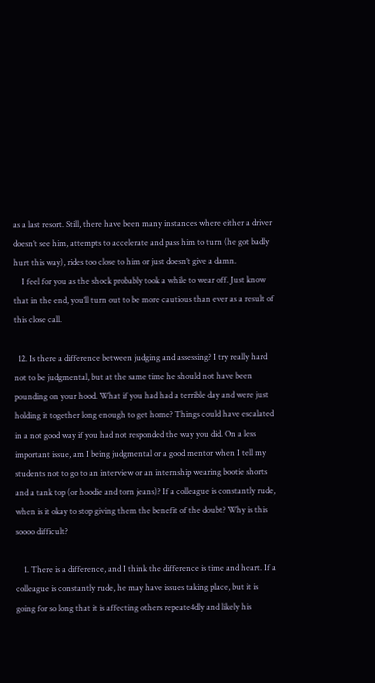as a last resort. Still, there have been many instances where either a driver doesn’t see him, attempts to accelerate and pass him to turn (he got badly hurt this way), rides too close to him or just doesn’t give a damn.
    I feel for you as the shock probably took a while to wear off. Just know that in the end, you’ll turn out to be more cautious than ever as a result of this close call.

  12. Is there a difference between judging and assessing? I try really hard not to be judgmental, but at the same time he should not have been pounding on your hood. What if you had had a terrible day and were just holding it together long enough to get home? Things could have escalated in a not good way if you had not responded the way you did. On a less important issue, am I being judgmental or a good mentor when I tell my students not to go to an interview or an internship wearing bootie shorts and a tank top (or hoodie and torn jeans)? If a colleague is constantly rude, when is it okay to stop giving them the benefit of the doubt? Why is this soooo difficult?

    1. There is a difference, and I think the difference is time and heart. If a colleague is constantly rude, he may have issues taking place, but it is going for so long that it is affecting others repeate4dly and likely his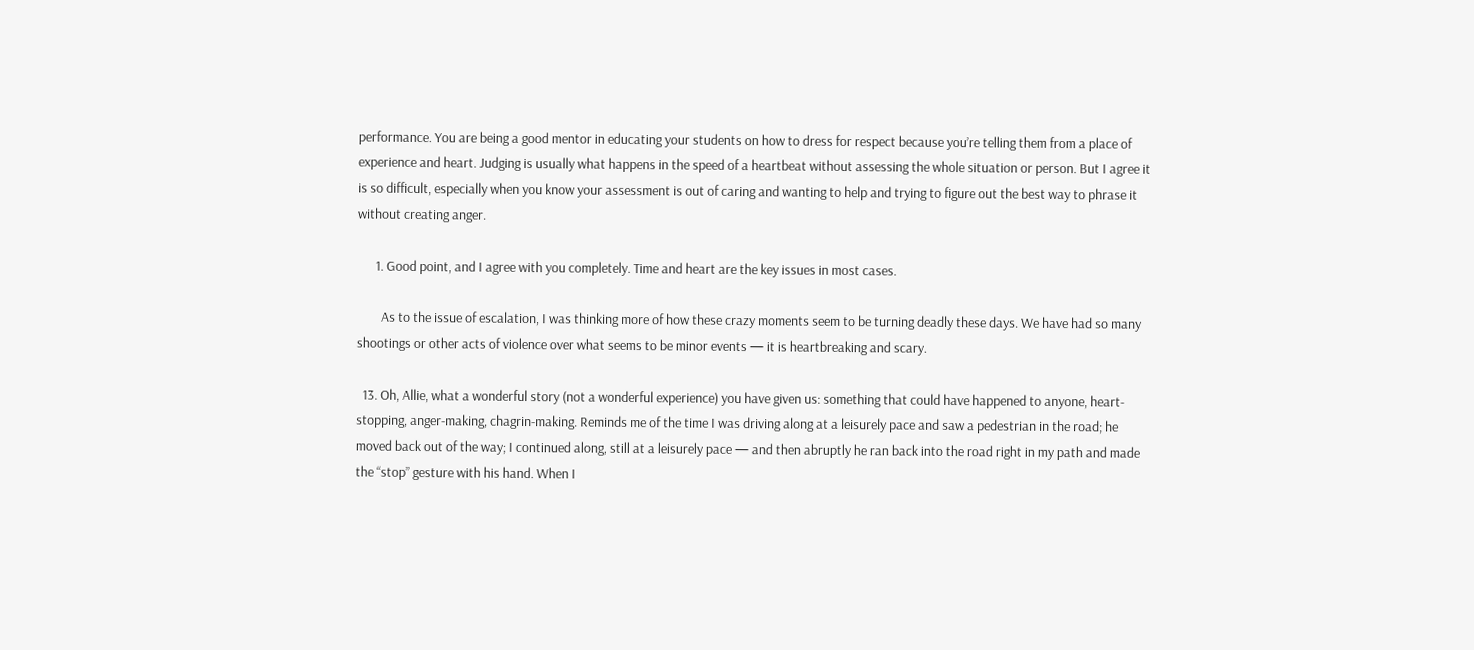performance. You are being a good mentor in educating your students on how to dress for respect because you’re telling them from a place of experience and heart. Judging is usually what happens in the speed of a heartbeat without assessing the whole situation or person. But I agree it is so difficult, especially when you know your assessment is out of caring and wanting to help and trying to figure out the best way to phrase it without creating anger.

      1. Good point, and I agree with you completely. Time and heart are the key issues in most cases.

        As to the issue of escalation, I was thinking more of how these crazy moments seem to be turning deadly these days. We have had so many shootings or other acts of violence over what seems to be minor events — it is heartbreaking and scary.

  13. Oh, Allie, what a wonderful story (not a wonderful experience) you have given us: something that could have happened to anyone, heart-stopping, anger-making, chagrin-making. Reminds me of the time I was driving along at a leisurely pace and saw a pedestrian in the road; he moved back out of the way; I continued along, still at a leisurely pace — and then abruptly he ran back into the road right in my path and made the “stop” gesture with his hand. When I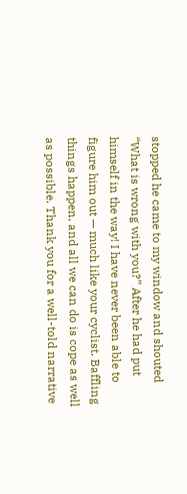stopped he came to my window and shouted “What is wrong with you?” After he had put himself in the way! I have never been able to figure him out — much like your cyclist. Baffling things happen, and all we can do is cope as well as possible. Thank you for a well-told narrative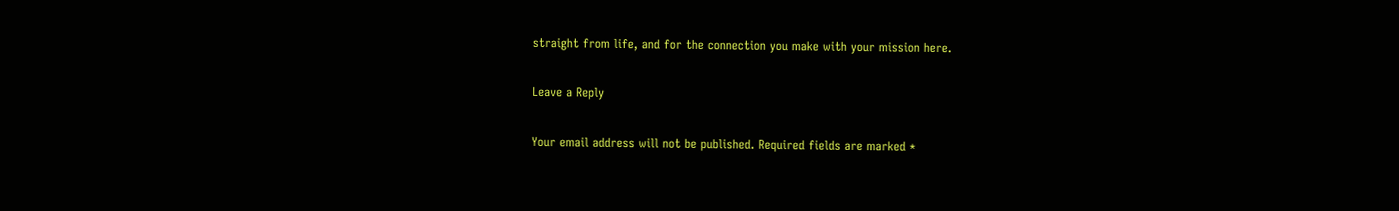straight from life, and for the connection you make with your mission here.

Leave a Reply

Your email address will not be published. Required fields are marked *